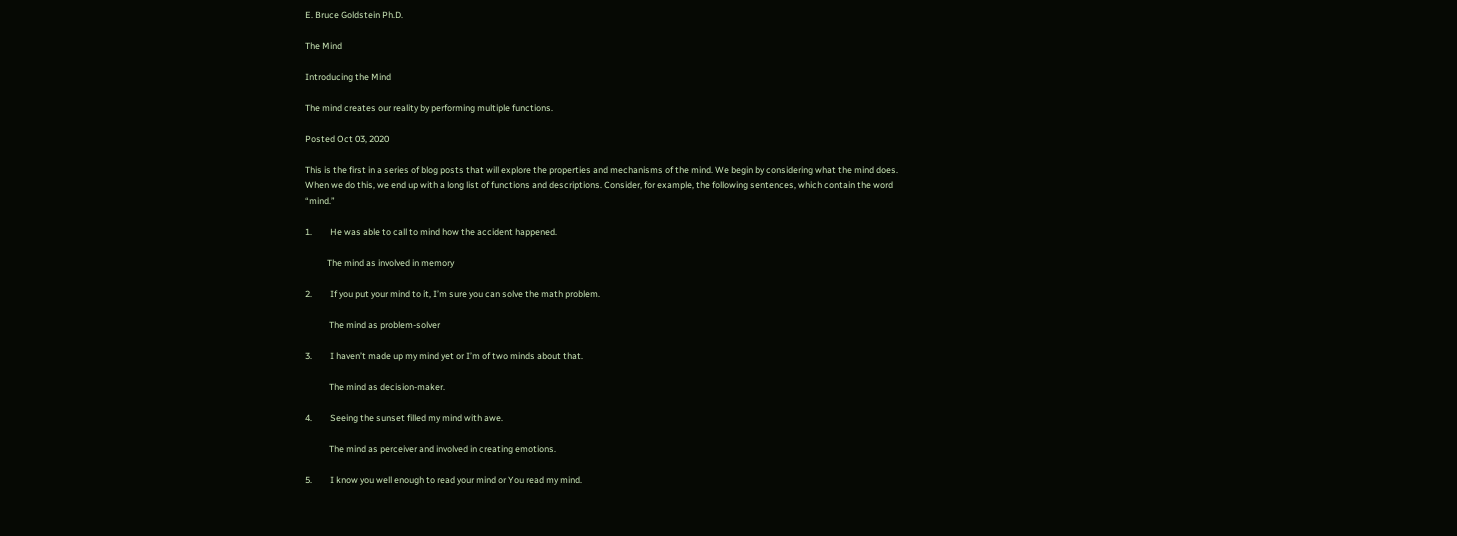E. Bruce Goldstein Ph.D.

The Mind

Introducing the Mind

The mind creates our reality by performing multiple functions.

Posted Oct 03, 2020

This is the first in a series of blog posts that will explore the properties and mechanisms of the mind. We begin by considering what the mind does. When we do this, we end up with a long list of functions and descriptions. Consider, for example, the following sentences, which contain the word “mind.”

1.         He was able to call to mind how the accident happened.

           The mind as involved in memory

2.         If you put your mind to it, I’m sure you can solve the math problem.

            The mind as problem-solver

3.         I haven’t made up my mind yet or I’m of two minds about that.

            The mind as decision-maker.

4.         Seeing the sunset filled my mind with awe.

            The mind as perceiver and involved in creating emotions.

5.         I know you well enough to read your mind or You read my mind.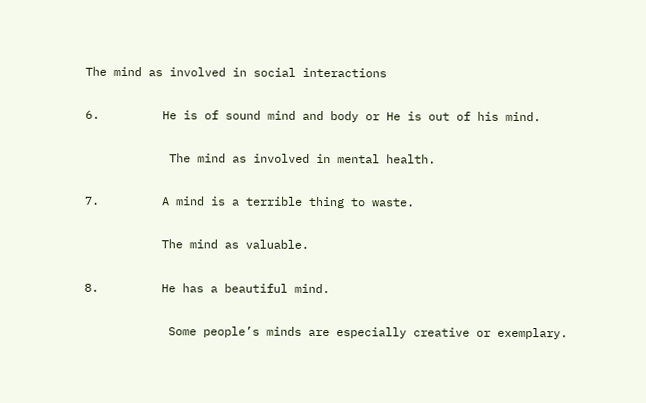The mind as involved in social interactions

6.         He is of sound mind and body or He is out of his mind.

            The mind as involved in mental health.

7.         A mind is a terrible thing to waste.

           The mind as valuable.

8.         He has a beautiful mind.

            Some people’s minds are especially creative or exemplary.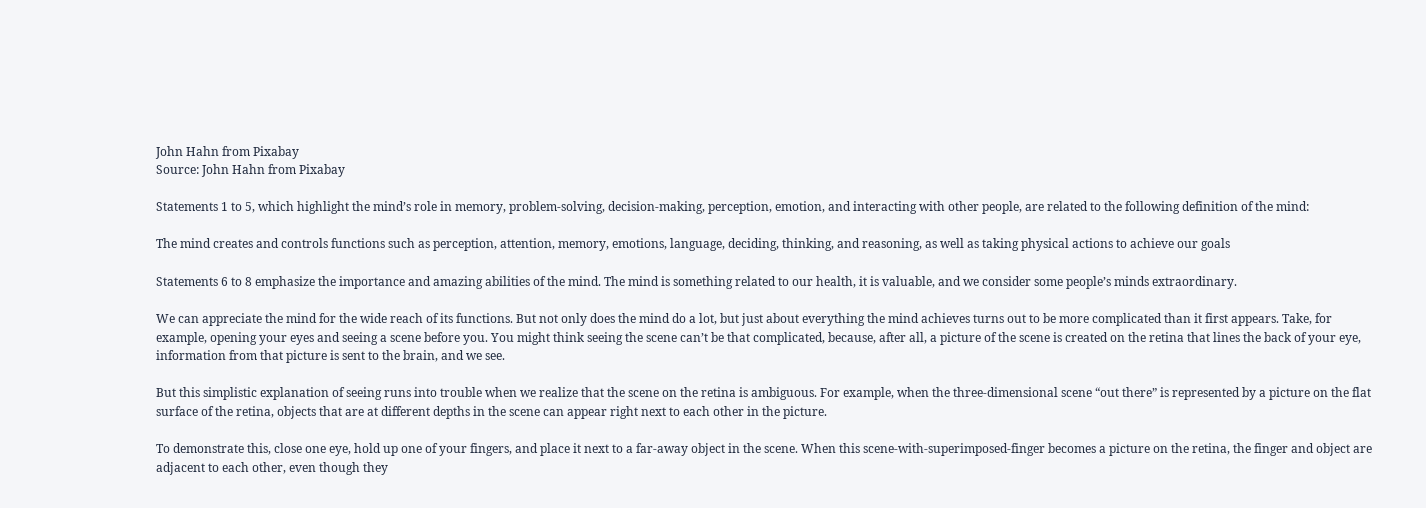John Hahn from Pixabay
Source: John Hahn from Pixabay

Statements 1 to 5, which highlight the mind’s role in memory, problem-solving, decision-making, perception, emotion, and interacting with other people, are related to the following definition of the mind:

The mind creates and controls functions such as perception, attention, memory, emotions, language, deciding, thinking, and reasoning, as well as taking physical actions to achieve our goals

Statements 6 to 8 emphasize the importance and amazing abilities of the mind. The mind is something related to our health, it is valuable, and we consider some people’s minds extraordinary.

We can appreciate the mind for the wide reach of its functions. But not only does the mind do a lot, but just about everything the mind achieves turns out to be more complicated than it first appears. Take, for example, opening your eyes and seeing a scene before you. You might think seeing the scene can’t be that complicated, because, after all, a picture of the scene is created on the retina that lines the back of your eye, information from that picture is sent to the brain, and we see.

But this simplistic explanation of seeing runs into trouble when we realize that the scene on the retina is ambiguous. For example, when the three-dimensional scene “out there” is represented by a picture on the flat surface of the retina, objects that are at different depths in the scene can appear right next to each other in the picture.

To demonstrate this, close one eye, hold up one of your fingers, and place it next to a far-away object in the scene. When this scene-with-superimposed-finger becomes a picture on the retina, the finger and object are adjacent to each other, even though they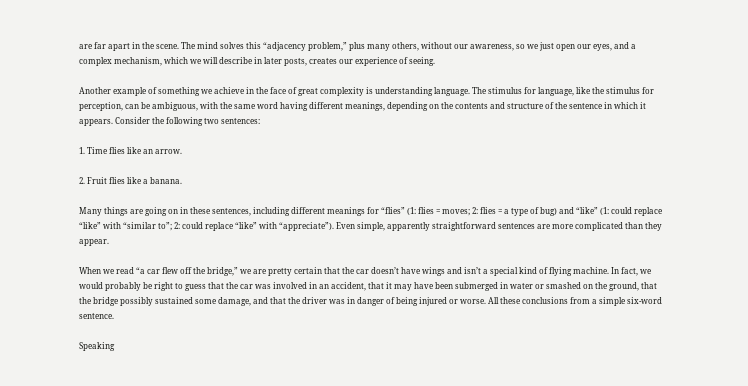are far apart in the scene. The mind solves this “adjacency problem,” plus many others, without our awareness, so we just open our eyes, and a complex mechanism, which we will describe in later posts, creates our experience of seeing.

Another example of something we achieve in the face of great complexity is understanding language. The stimulus for language, like the stimulus for perception, can be ambiguous, with the same word having different meanings, depending on the contents and structure of the sentence in which it appears. Consider the following two sentences:

1. Time flies like an arrow.

2. Fruit flies like a banana.

Many things are going on in these sentences, including different meanings for “flies” (1: flies = moves; 2: flies = a type of bug) and “like” (1: could replace “like” with “similar to”; 2: could replace “like” with “appreciate”). Even simple, apparently straightforward sentences are more complicated than they appear.

When we read “a car flew off the bridge,” we are pretty certain that the car doesn’t have wings and isn’t a special kind of flying machine. In fact, we would probably be right to guess that the car was involved in an accident, that it may have been submerged in water or smashed on the ground, that the bridge possibly sustained some damage, and that the driver was in danger of being injured or worse. All these conclusions from a simple six-word sentence.

Speaking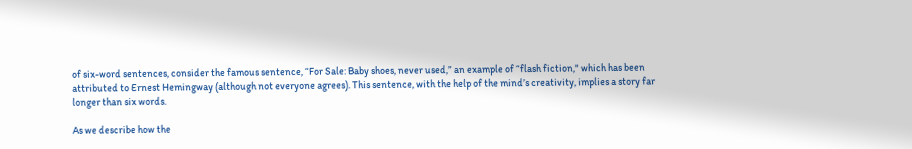of six-word sentences, consider the famous sentence, “For Sale: Baby shoes, never used,” an example of “flash fiction," which has been attributed to Ernest Hemingway (although not everyone agrees). This sentence, with the help of the mind’s creativity, implies a story far longer than six words.

As we describe how the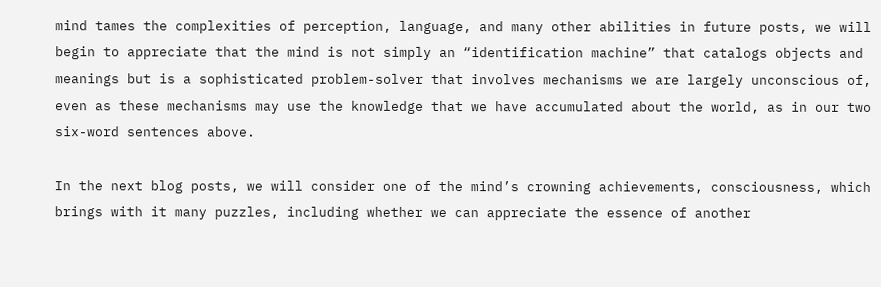mind tames the complexities of perception, language, and many other abilities in future posts, we will begin to appreciate that the mind is not simply an “identification machine” that catalogs objects and meanings but is a sophisticated problem-solver that involves mechanisms we are largely unconscious of, even as these mechanisms may use the knowledge that we have accumulated about the world, as in our two six-word sentences above.

In the next blog posts, we will consider one of the mind’s crowning achievements, consciousness, which brings with it many puzzles, including whether we can appreciate the essence of another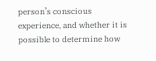person’s conscious experience, and whether it is possible to determine how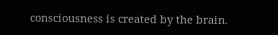consciousness is created by the brain.